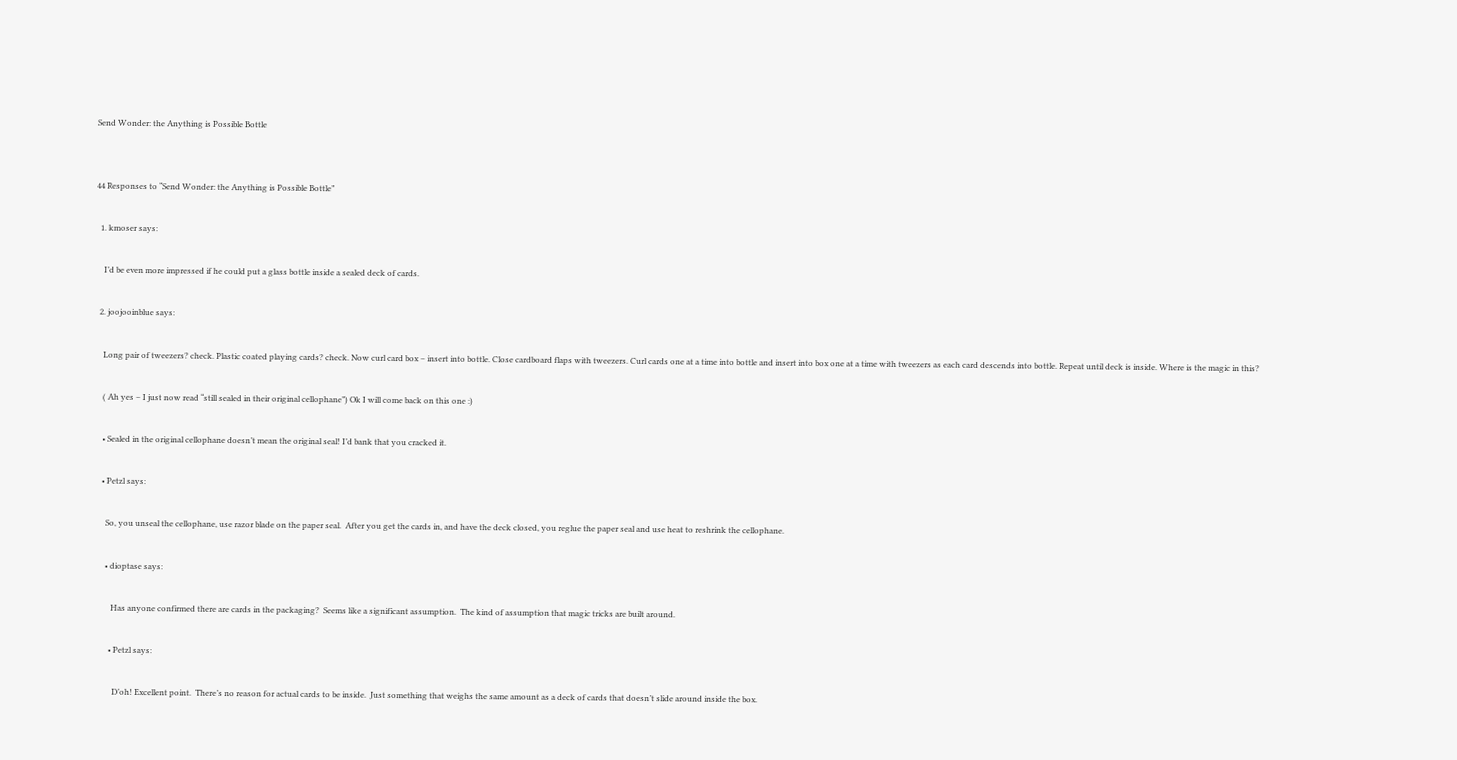Send Wonder: the Anything is Possible Bottle


44 Responses to “Send Wonder: the Anything is Possible Bottle”

  1. kmoser says:

    I’d be even more impressed if he could put a glass bottle inside a sealed deck of cards.

  2. joojooinblue says:

    Long pair of tweezers? check. Plastic coated playing cards? check. Now curl card box – insert into bottle. Close cardboard flaps with tweezers. Curl cards one at a time into bottle and insert into box one at a time with tweezers as each card descends into bottle. Repeat until deck is inside. Where is the magic in this?

    ( Ah yes – I just now read “still sealed in their original cellophane”) Ok I will come back on this one :)

    • Sealed in the original cellophane doesn’t mean the original seal! I’d bank that you cracked it.

    • Petzl says:

      So, you unseal the cellophane, use razor blade on the paper seal.  After you get the cards in, and have the deck closed, you reglue the paper seal and use heat to reshrink the cellophane.

      • dioptase says:

         Has anyone confirmed there are cards in the packaging?  Seems like a significant assumption.  The kind of assumption that magic tricks are built around.

        • Petzl says:

          D’oh! Excellent point.  There’s no reason for actual cards to be inside.  Just something that weighs the same amount as a deck of cards that doesn’t slide around inside the box.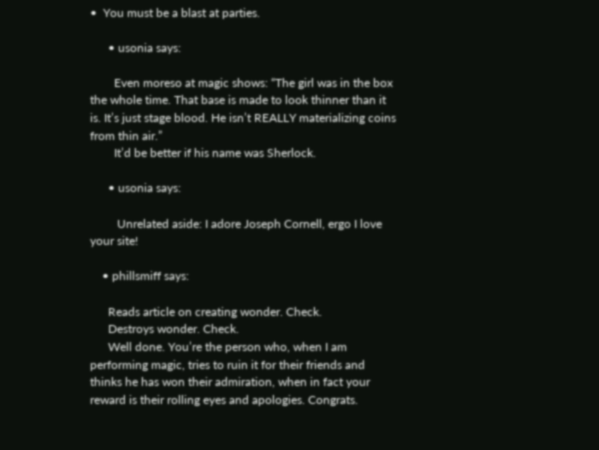•  You must be a blast at parties.

      • usonia says:

        Even moreso at magic shows: “The girl was in the box the whole time. That base is made to look thinner than it is. It’s just stage blood. He isn’t REALLY materializing coins from thin air.”
        It’d be better if his name was Sherlock.

      • usonia says:

         Unrelated aside: I adore Joseph Cornell, ergo I love your site!

    • phillsmiff says:

      Reads article on creating wonder. Check.
      Destroys wonder. Check.
      Well done. You’re the person who, when I am performing magic, tries to ruin it for their friends and thinks he has won their admiration, when in fact your reward is their rolling eyes and apologies. Congrats.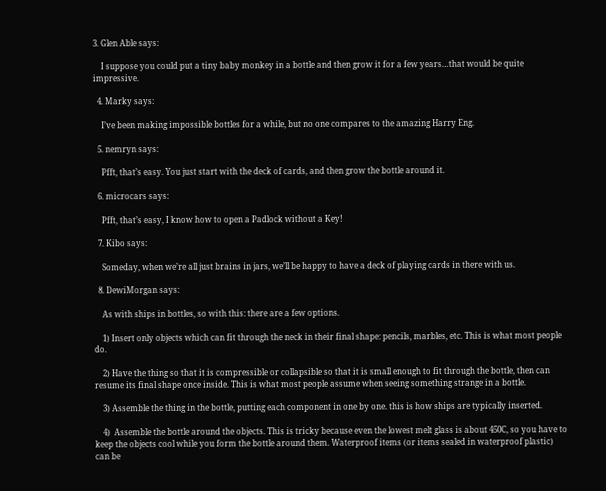3. Glen Able says:

    I suppose you could put a tiny baby monkey in a bottle and then grow it for a few years…that would be quite impressive.

  4. Marky says:

    I’ve been making impossible bottles for a while, but no one compares to the amazing Harry Eng.

  5. nemryn says:

    Pfft, that’s easy. You just start with the deck of cards, and then grow the bottle around it.

  6. microcars says:

    Pfft, that’s easy, I know how to open a Padlock without a Key!

  7. Kibo says:

    Someday, when we’re all just brains in jars, we’ll be happy to have a deck of playing cards in there with us.

  8. DewiMorgan says:

    As with ships in bottles, so with this: there are a few options.

    1) Insert only objects which can fit through the neck in their final shape: pencils, marbles, etc. This is what most people do.

    2) Have the thing so that it is compressible or collapsible so that it is small enough to fit through the bottle, then can resume its final shape once inside. This is what most people assume when seeing something strange in a bottle.

    3) Assemble the thing in the bottle, putting each component in one by one. this is how ships are typically inserted.

    4)  Assemble the bottle around the objects. This is tricky because even the lowest melt glass is about 450C, so you have to keep the objects cool while you form the bottle around them. Waterproof items (or items sealed in waterproof plastic) can be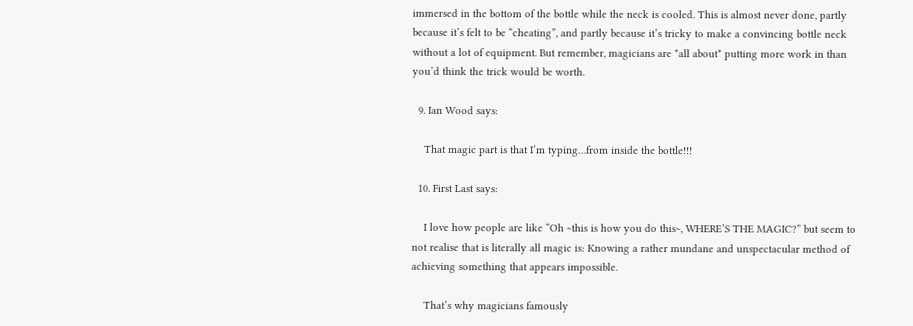immersed in the bottom of the bottle while the neck is cooled. This is almost never done, partly because it’s felt to be “cheating”, and partly because it’s tricky to make a convincing bottle neck without a lot of equipment. But remember, magicians are *all about* putting more work in than you’d think the trick would be worth.

  9. Ian Wood says:

    That magic part is that I’m typing…from inside the bottle!!!

  10. First Last says:

    I love how people are like “Oh ~this is how you do this~, WHERE’S THE MAGIC?” but seem to not realise that is literally all magic is: Knowing a rather mundane and unspectacular method of achieving something that appears impossible.

    That’s why magicians famously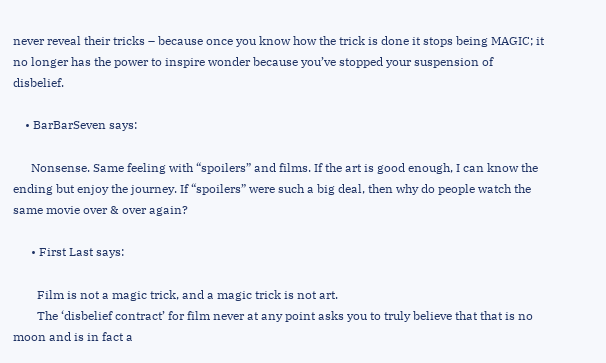never reveal their tricks – because once you know how the trick is done it stops being MAGIC; it no longer has the power to inspire wonder because you’ve stopped your suspension of disbelief.

    • BarBarSeven says:

      Nonsense. Same feeling with “spoilers” and films. If the art is good enough, I can know the ending but enjoy the journey. If “spoilers” were such a big deal, then why do people watch the same movie over & over again?

      • First Last says:

        Film is not a magic trick, and a magic trick is not art.
        The ‘disbelief contract’ for film never at any point asks you to truly believe that that is no moon and is in fact a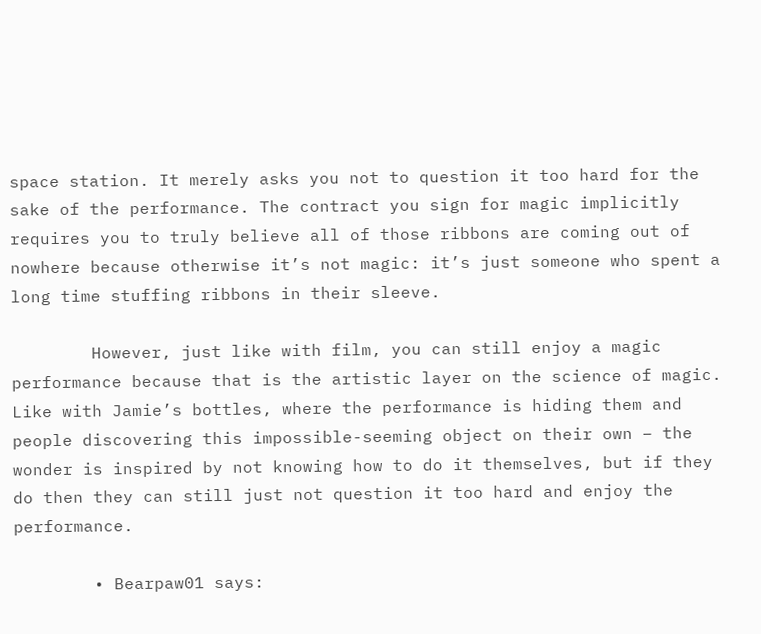space station. It merely asks you not to question it too hard for the sake of the performance. The contract you sign for magic implicitly requires you to truly believe all of those ribbons are coming out of nowhere because otherwise it’s not magic: it’s just someone who spent a long time stuffing ribbons in their sleeve.

        However, just like with film, you can still enjoy a magic performance because that is the artistic layer on the science of magic. Like with Jamie’s bottles, where the performance is hiding them and people discovering this impossible-seeming object on their own – the wonder is inspired by not knowing how to do it themselves, but if they do then they can still just not question it too hard and enjoy the performance.

        • Bearpaw01 says: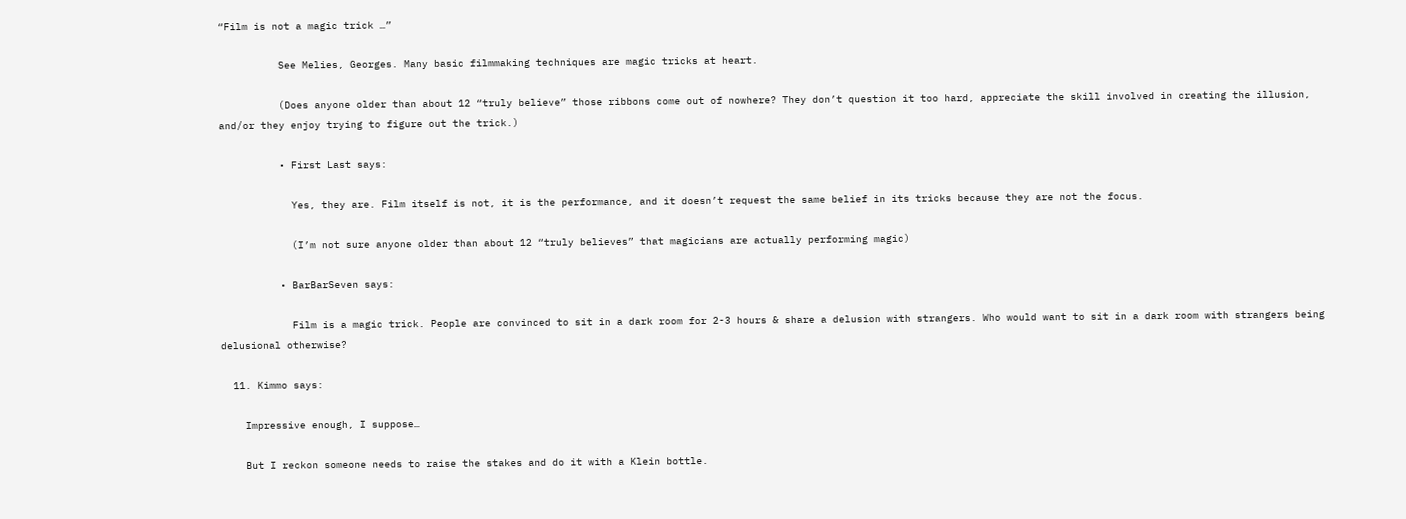“Film is not a magic trick …”

          See Melies, Georges. Many basic filmmaking techniques are magic tricks at heart.

          (Does anyone older than about 12 “truly believe” those ribbons come out of nowhere? They don’t question it too hard, appreciate the skill involved in creating the illusion, and/or they enjoy trying to figure out the trick.)

          • First Last says:

            Yes, they are. Film itself is not, it is the performance, and it doesn’t request the same belief in its tricks because they are not the focus.

            (I’m not sure anyone older than about 12 “truly believes” that magicians are actually performing magic)

          • BarBarSeven says:

            Film is a magic trick. People are convinced to sit in a dark room for 2-3 hours & share a delusion with strangers. Who would want to sit in a dark room with strangers being delusional otherwise?

  11. Kimmo says:

    Impressive enough, I suppose…

    But I reckon someone needs to raise the stakes and do it with a Klein bottle.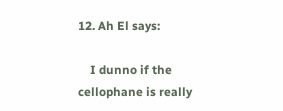12. Ah El says:

    I dunno if the cellophane is really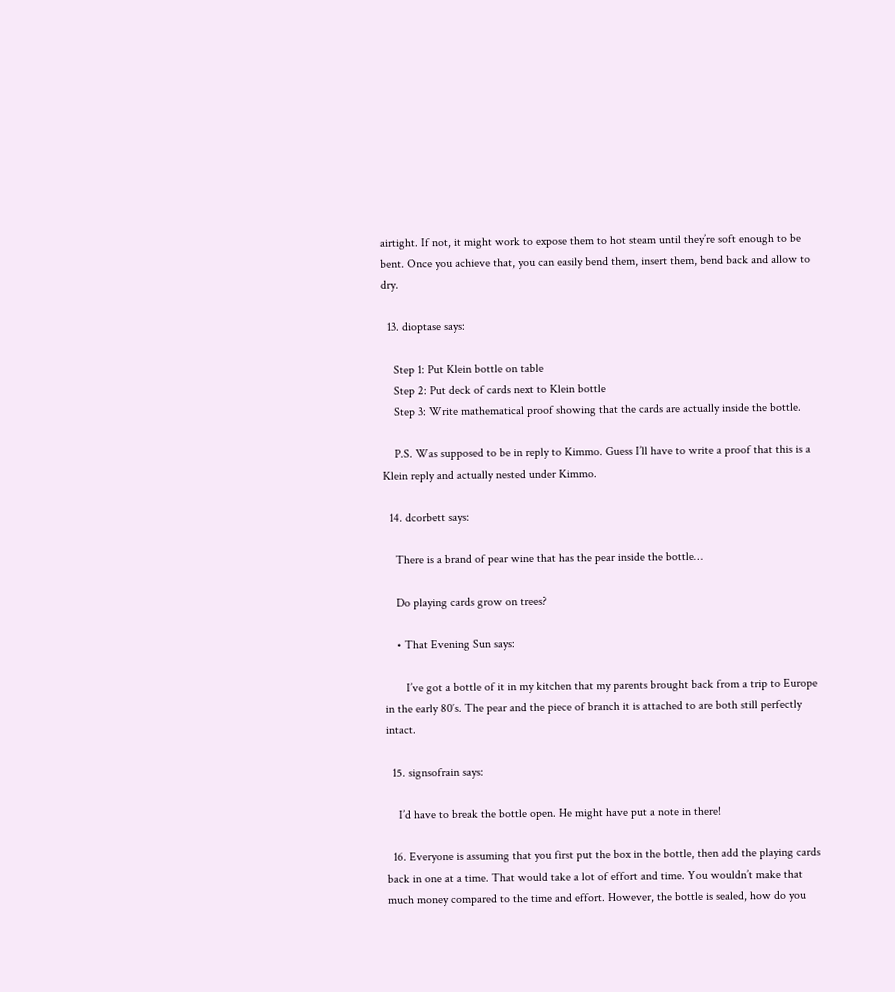airtight. If not, it might work to expose them to hot steam until they’re soft enough to be bent. Once you achieve that, you can easily bend them, insert them, bend back and allow to dry.

  13. dioptase says:

    Step 1: Put Klein bottle on table
    Step 2: Put deck of cards next to Klein bottle
    Step 3: Write mathematical proof showing that the cards are actually inside the bottle.

    P.S. Was supposed to be in reply to Kimmo. Guess I’ll have to write a proof that this is a Klein reply and actually nested under Kimmo.

  14. dcorbett says:

    There is a brand of pear wine that has the pear inside the bottle…

    Do playing cards grow on trees?

    • That Evening Sun says:

       I’ve got a bottle of it in my kitchen that my parents brought back from a trip to Europe in the early 80′s. The pear and the piece of branch it is attached to are both still perfectly intact.

  15. signsofrain says:

    I’d have to break the bottle open. He might have put a note in there!

  16. Everyone is assuming that you first put the box in the bottle, then add the playing cards back in one at a time. That would take a lot of effort and time. You wouldn’t make that much money compared to the time and effort. However, the bottle is sealed, how do you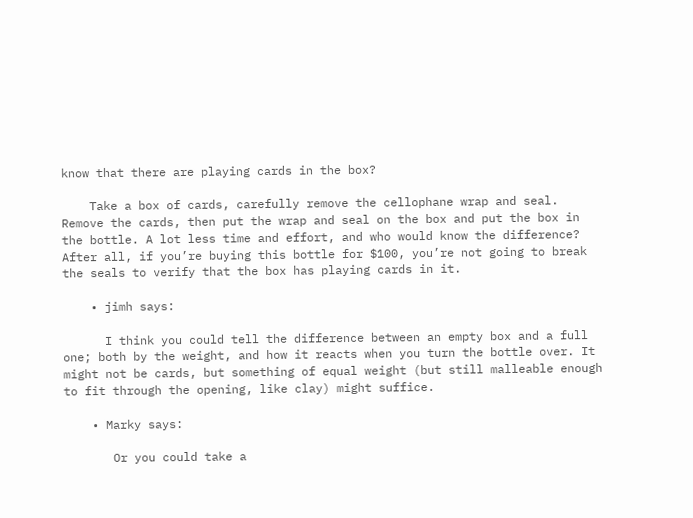know that there are playing cards in the box?

    Take a box of cards, carefully remove the cellophane wrap and seal. Remove the cards, then put the wrap and seal on the box and put the box in the bottle. A lot less time and effort, and who would know the difference? After all, if you’re buying this bottle for $100, you’re not going to break the seals to verify that the box has playing cards in it.

    • jimh says:

      I think you could tell the difference between an empty box and a full one; both by the weight, and how it reacts when you turn the bottle over. It might not be cards, but something of equal weight (but still malleable enough to fit through the opening, like clay) might suffice.

    • Marky says:

       Or you could take a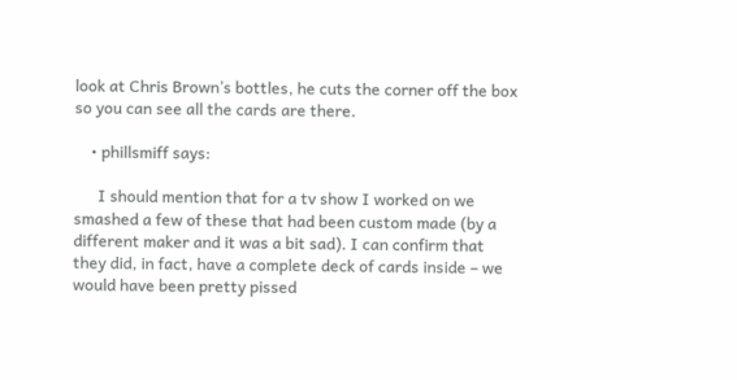look at Chris Brown’s bottles, he cuts the corner off the box so you can see all the cards are there.

    • phillsmiff says:

      I should mention that for a tv show I worked on we smashed a few of these that had been custom made (by a different maker and it was a bit sad). I can confirm that they did, in fact, have a complete deck of cards inside – we would have been pretty pissed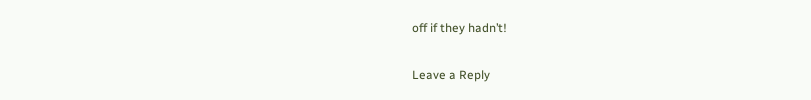off if they hadn’t!

Leave a Reply